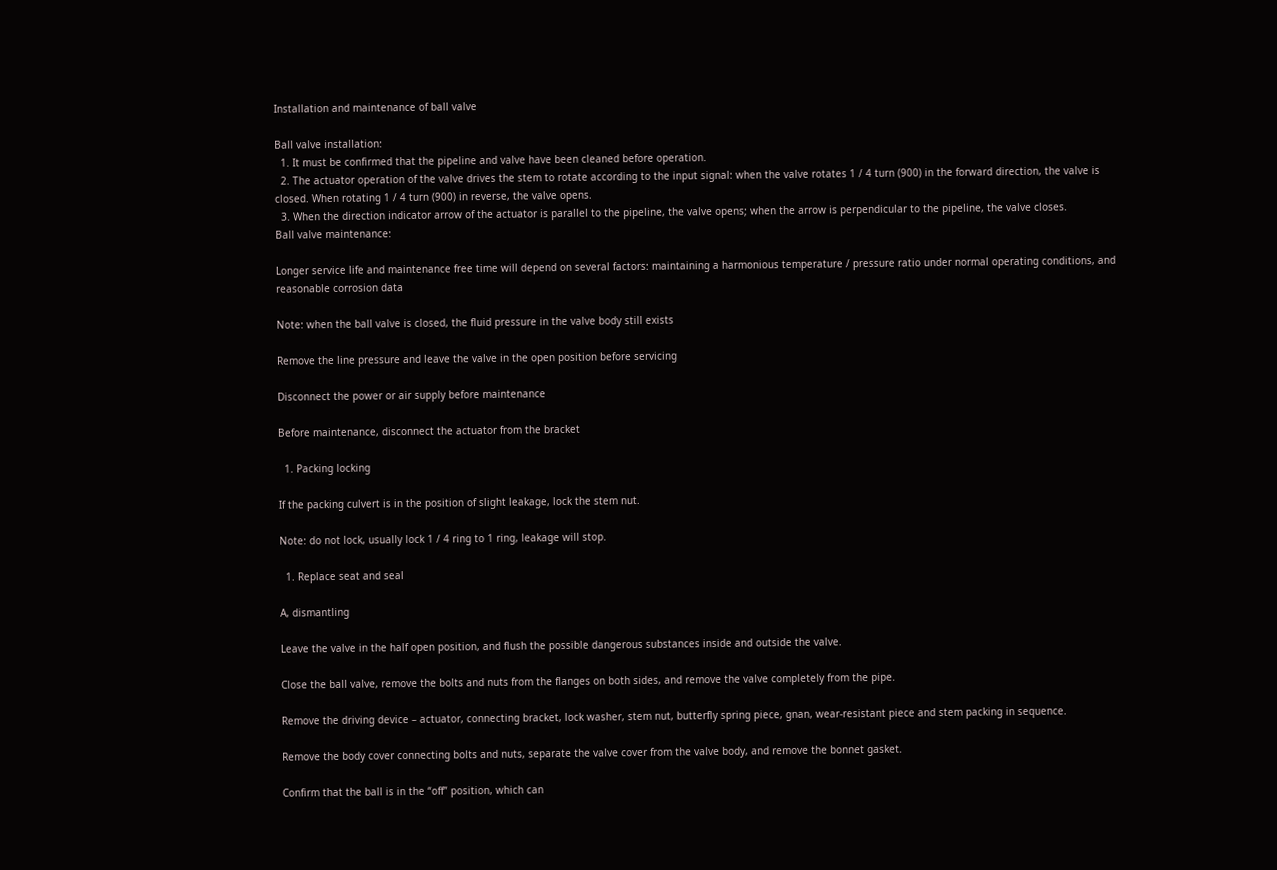Installation and maintenance of ball valve

Ball valve installation:
  1. It must be confirmed that the pipeline and valve have been cleaned before operation.
  2. The actuator operation of the valve drives the stem to rotate according to the input signal: when the valve rotates 1 / 4 turn (900) in the forward direction, the valve is closed. When rotating 1 / 4 turn (900) in reverse, the valve opens.
  3. When the direction indicator arrow of the actuator is parallel to the pipeline, the valve opens; when the arrow is perpendicular to the pipeline, the valve closes.
Ball valve maintenance:

Longer service life and maintenance free time will depend on several factors: maintaining a harmonious temperature / pressure ratio under normal operating conditions, and reasonable corrosion data

Note: when the ball valve is closed, the fluid pressure in the valve body still exists

Remove the line pressure and leave the valve in the open position before servicing

Disconnect the power or air supply before maintenance

Before maintenance, disconnect the actuator from the bracket

  1. Packing locking

If the packing culvert is in the position of slight leakage, lock the stem nut.

Note: do not lock, usually lock 1 / 4 ring to 1 ring, leakage will stop.

  1. Replace seat and seal

A, dismantling

Leave the valve in the half open position, and flush the possible dangerous substances inside and outside the valve.

Close the ball valve, remove the bolts and nuts from the flanges on both sides, and remove the valve completely from the pipe.

Remove the driving device – actuator, connecting bracket, lock washer, stem nut, butterfly spring piece, gnan, wear-resistant piece and stem packing in sequence.

Remove the body cover connecting bolts and nuts, separate the valve cover from the valve body, and remove the bonnet gasket.

Confirm that the ball is in the “off” position, which can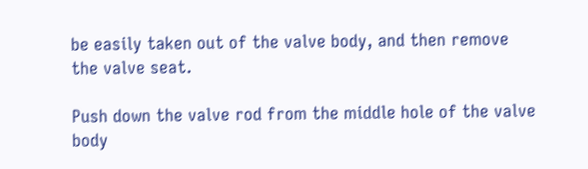be easily taken out of the valve body, and then remove the valve seat.

Push down the valve rod from the middle hole of the valve body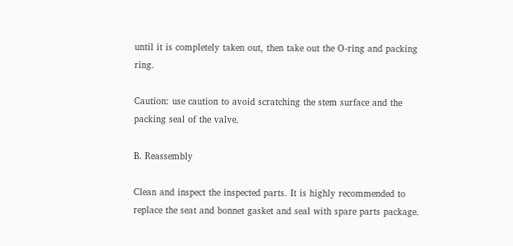until it is completely taken out, then take out the O-ring and packing ring.

Caution: use caution to avoid scratching the stem surface and the packing seal of the valve.

B. Reassembly

Clean and inspect the inspected parts. It is highly recommended to replace the seat and bonnet gasket and seal with spare parts package.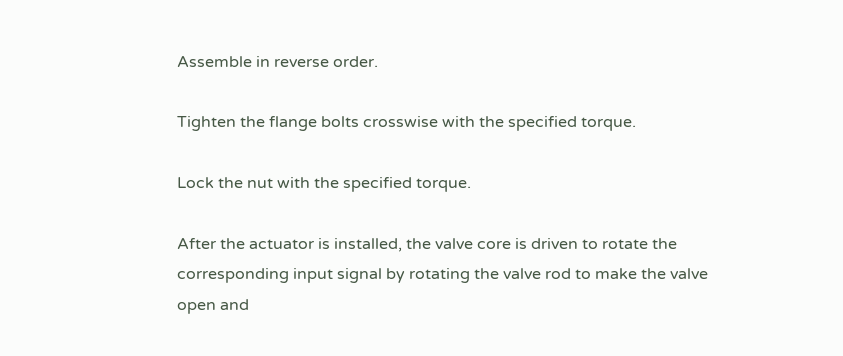Assemble in reverse order.

Tighten the flange bolts crosswise with the specified torque.

Lock the nut with the specified torque.

After the actuator is installed, the valve core is driven to rotate the corresponding input signal by rotating the valve rod to make the valve open and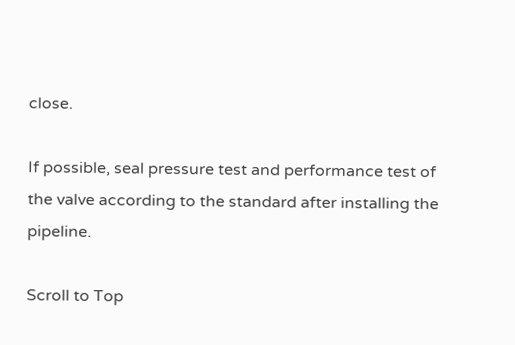close.

If possible, seal pressure test and performance test of the valve according to the standard after installing the pipeline.

Scroll to Top